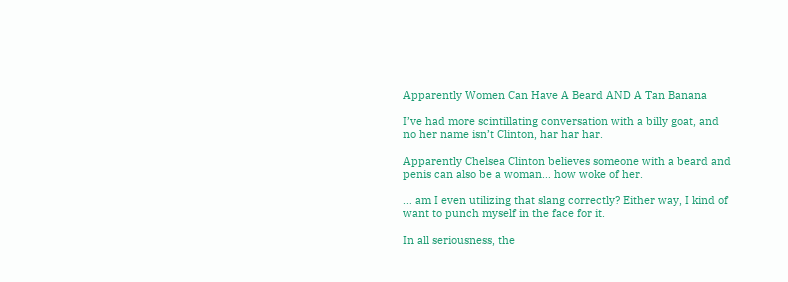Apparently Women Can Have A Beard AND A Tan Banana

I’ve had more scintillating conversation with a billy goat, and no her name isn’t Clinton, har har har.

Apparently Chelsea Clinton believes someone with a beard and penis can also be a woman… how woke of her.

… am I even utilizing that slang correctly? Either way, I kind of want to punch myself in the face for it.

In all seriousness, the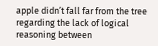apple didn’t fall far from the tree regarding the lack of logical reasoning between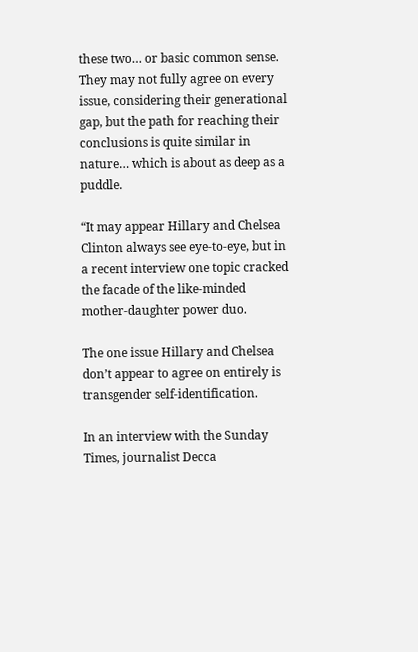these two… or basic common sense. They may not fully agree on every issue, considering their generational gap, but the path for reaching their conclusions is quite similar in nature… which is about as deep as a puddle.

“It may appear Hillary and Chelsea Clinton always see eye-to-eye, but in a recent interview one topic cracked the facade of the like-minded mother-daughter power duo.

The one issue Hillary and Chelsea don’t appear to agree on entirely is transgender self-identification.

In an interview with the Sunday Times, journalist Decca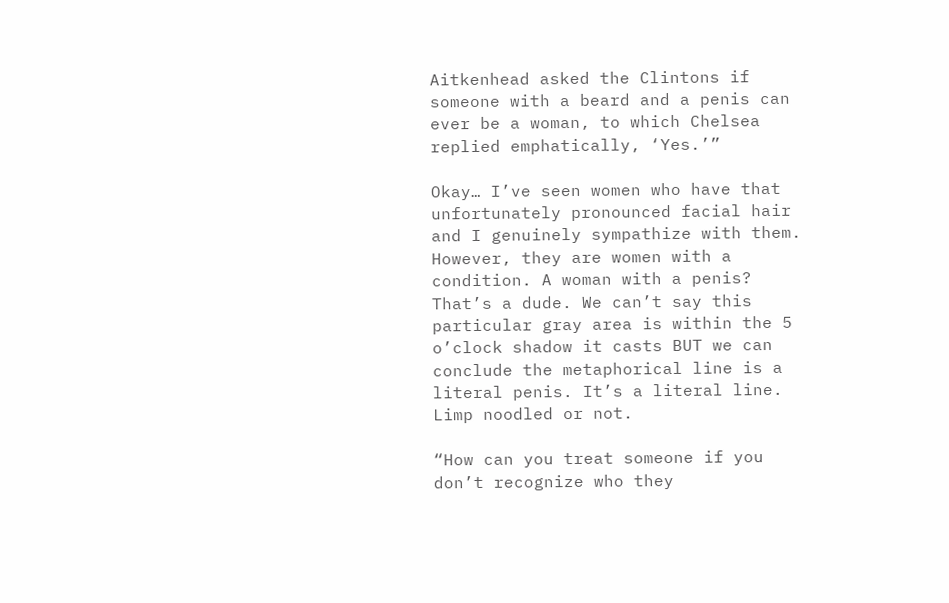Aitkenhead asked the Clintons if someone with a beard and a penis can ever be a woman, to which Chelsea replied emphatically, ‘Yes.’”

Okay… I’ve seen women who have that unfortunately pronounced facial hair and I genuinely sympathize with them. However, they are women with a condition. A woman with a penis? That’s a dude. We can’t say this particular gray area is within the 5 o’clock shadow it casts BUT we can conclude the metaphorical line is a literal penis. It’s a literal line. Limp noodled or not.

“How can you treat someone if you don’t recognize who they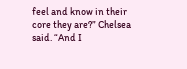feel and know in their core they are?” Chelsea said. “And I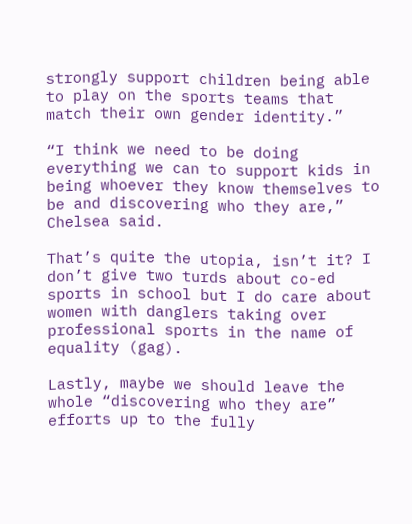strongly support children being able to play on the sports teams that match their own gender identity.”

“I think we need to be doing everything we can to support kids in being whoever they know themselves to be and discovering who they are,” Chelsea said.

That’s quite the utopia, isn’t it? I don’t give two turds about co-ed sports in school but I do care about women with danglers taking over professional sports in the name of equality (gag).

Lastly, maybe we should leave the whole “discovering who they are” efforts up to the fully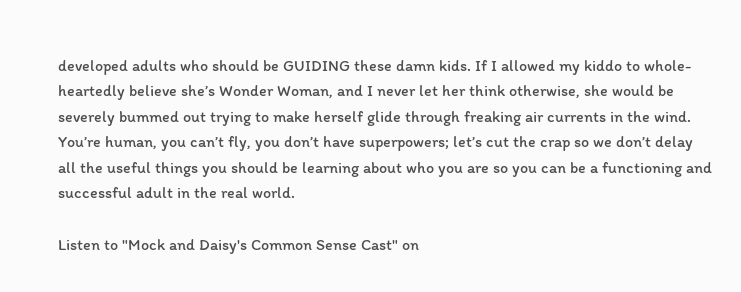developed adults who should be GUIDING these damn kids. If I allowed my kiddo to whole-heartedly believe she’s Wonder Woman, and I never let her think otherwise, she would be severely bummed out trying to make herself glide through freaking air currents in the wind. You’re human, you can’t fly, you don’t have superpowers; let’s cut the crap so we don’t delay all the useful things you should be learning about who you are so you can be a functioning and successful adult in the real world.

Listen to "Mock and Daisy's Common Sense Cast" on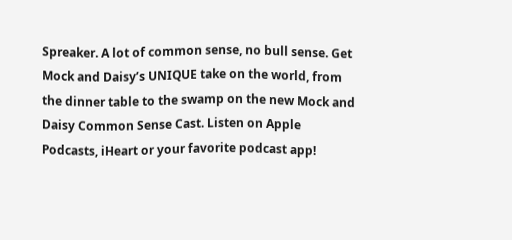Spreaker. A lot of common sense, no bull sense. Get Mock and Daisy’s UNIQUE take on the world, from the dinner table to the swamp on the new Mock and Daisy Common Sense Cast. Listen on Apple Podcasts, iHeart or your favorite podcast app!